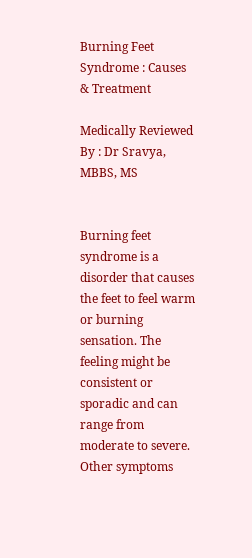Burning Feet Syndrome : Causes & Treatment

Medically Reviewed By : Dr Sravya, MBBS, MS


Burning feet syndrome is a disorder that causes the feet to feel warm or burning sensation. The feeling might be consistent or sporadic and can range from moderate to severe. Other symptoms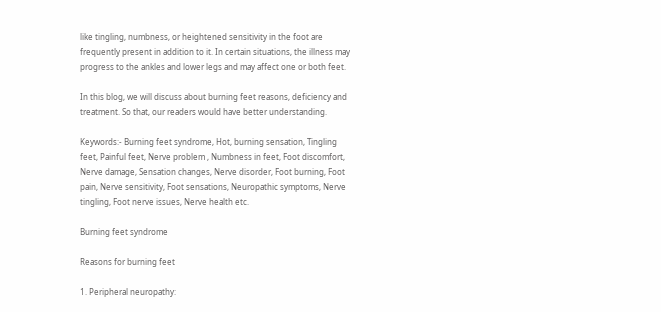like tingling, numbness, or heightened sensitivity in the foot are frequently present in addition to it. In certain situations, the illness may progress to the ankles and lower legs and may affect one or both feet.

In this blog, we will discuss about burning feet reasons, deficiency and treatment. So that, our readers would have better understanding.

Keywords:- Burning feet syndrome, Hot, burning sensation, Tingling feet, Painful feet, Nerve problem , Numbness in feet, Foot discomfort, Nerve damage, Sensation changes, Nerve disorder, Foot burning, Foot pain, Nerve sensitivity, Foot sensations, Neuropathic symptoms, Nerve tingling, Foot nerve issues, Nerve health etc.

Burning feet syndrome

Reasons for burning feet

1. Peripheral neuropathy: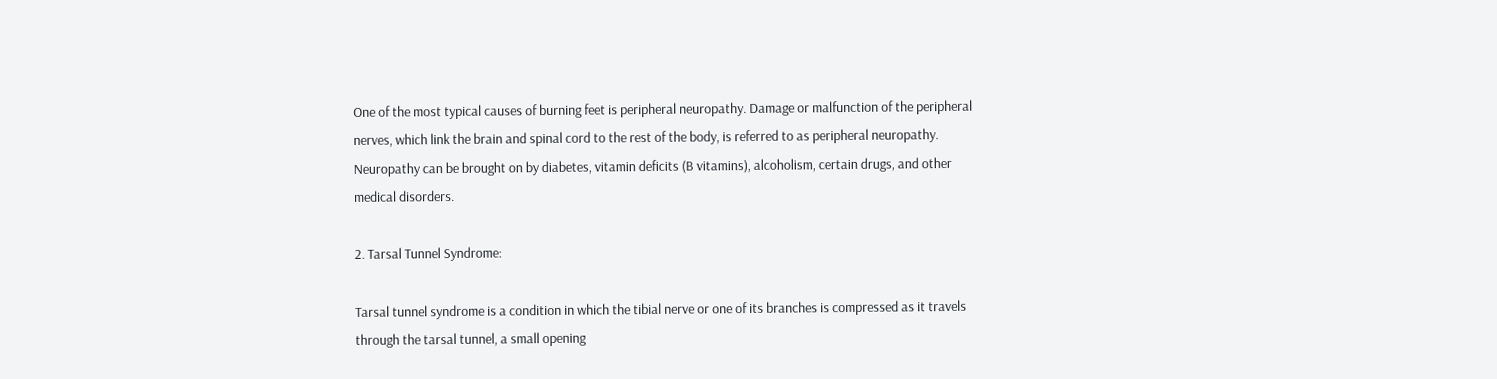One of the most typical causes of burning feet is peripheral neuropathy. Damage or malfunction of the peripheral nerves, which link the brain and spinal cord to the rest of the body, is referred to as peripheral neuropathy. Neuropathy can be brought on by diabetes, vitamin deficits (B vitamins), alcoholism, certain drugs, and other medical disorders.

2. Tarsal Tunnel Syndrome:

Tarsal tunnel syndrome is a condition in which the tibial nerve or one of its branches is compressed as it travels through the tarsal tunnel, a small opening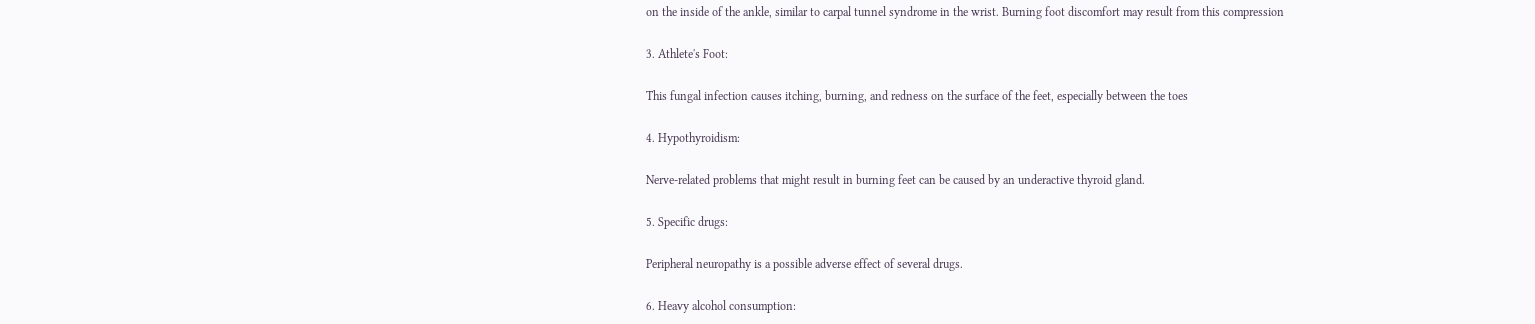on the inside of the ankle, similar to carpal tunnel syndrome in the wrist. Burning foot discomfort may result from this compression

3. Athlete's Foot:

This fungal infection causes itching, burning, and redness on the surface of the feet, especially between the toes

4. Hypothyroidism:

Nerve-related problems that might result in burning feet can be caused by an underactive thyroid gland.

5. Specific drugs:

Peripheral neuropathy is a possible adverse effect of several drugs.

6. Heavy alcohol consumption: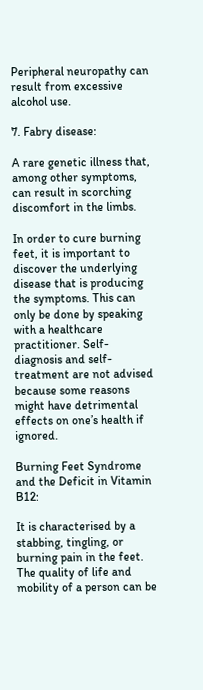Peripheral neuropathy can result from excessive alcohol use.

7. Fabry disease:

A rare genetic illness that, among other symptoms, can result in scorching discomfort in the limbs.

In order to cure burning feet, it is important to discover the underlying disease that is producing the symptoms. This can only be done by speaking with a healthcare practitioner. Self-diagnosis and self-treatment are not advised because some reasons might have detrimental effects on one’s health if ignored.

Burning Feet Syndrome and the Deficit in Vitamin B12:

It is characterised by a stabbing, tingling, or burning pain in the feet. The quality of life and mobility of a person can be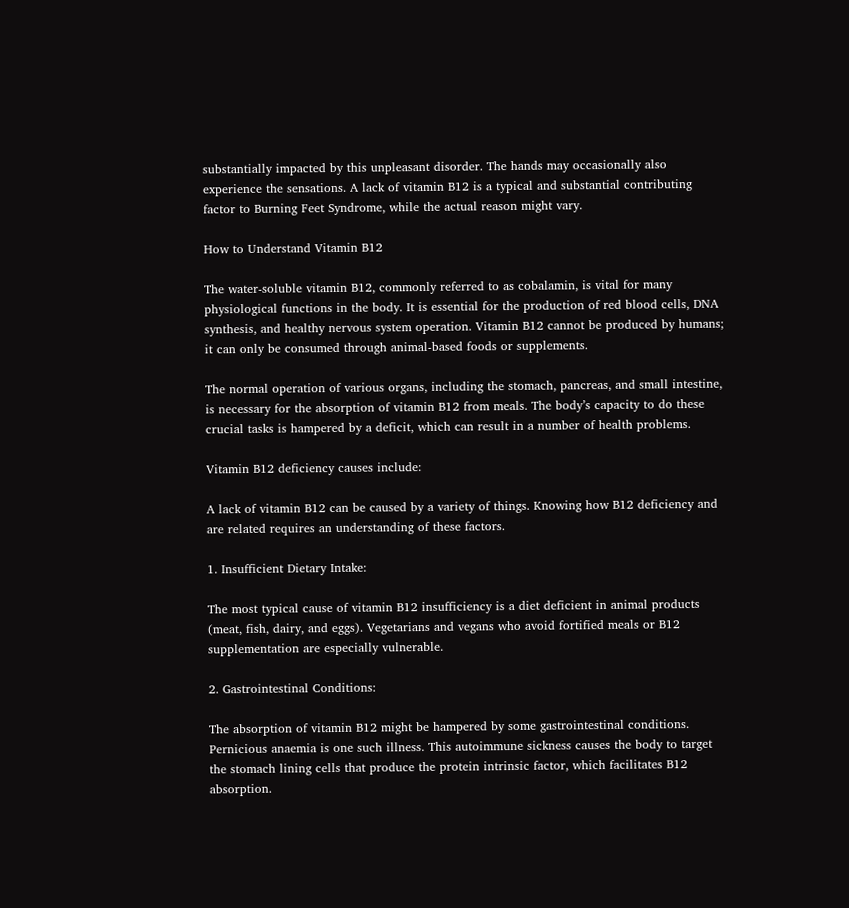substantially impacted by this unpleasant disorder. The hands may occasionally also experience the sensations. A lack of vitamin B12 is a typical and substantial contributing factor to Burning Feet Syndrome, while the actual reason might vary.

How to Understand Vitamin B12

The water-soluble vitamin B12, commonly referred to as cobalamin, is vital for many physiological functions in the body. It is essential for the production of red blood cells, DNA synthesis, and healthy nervous system operation. Vitamin B12 cannot be produced by humans; it can only be consumed through animal-based foods or supplements.

The normal operation of various organs, including the stomach, pancreas, and small intestine, is necessary for the absorption of vitamin B12 from meals. The body’s capacity to do these crucial tasks is hampered by a deficit, which can result in a number of health problems.

Vitamin B12 deficiency causes include:

A lack of vitamin B12 can be caused by a variety of things. Knowing how B12 deficiency and  are related requires an understanding of these factors.

1. Insufficient Dietary Intake:

The most typical cause of vitamin B12 insufficiency is a diet deficient in animal products (meat, fish, dairy, and eggs). Vegetarians and vegans who avoid fortified meals or B12 supplementation are especially vulnerable.

2. Gastrointestinal Conditions:

The absorption of vitamin B12 might be hampered by some gastrointestinal conditions. Pernicious anaemia is one such illness. This autoimmune sickness causes the body to target the stomach lining cells that produce the protein intrinsic factor, which facilitates B12 absorption.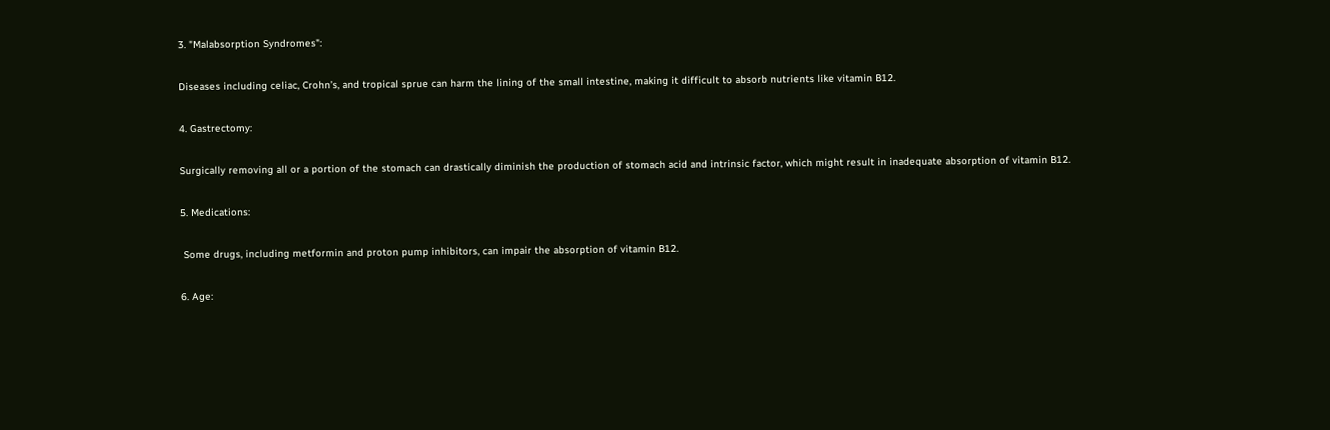3. "Malabsorption Syndromes":

Diseases including celiac, Crohn’s, and tropical sprue can harm the lining of the small intestine, making it difficult to absorb nutrients like vitamin B12.

4. Gastrectomy:

Surgically removing all or a portion of the stomach can drastically diminish the production of stomach acid and intrinsic factor, which might result in inadequate absorption of vitamin B12.

5. Medications:

 Some drugs, including metformin and proton pump inhibitors, can impair the absorption of vitamin B12.

6. Age: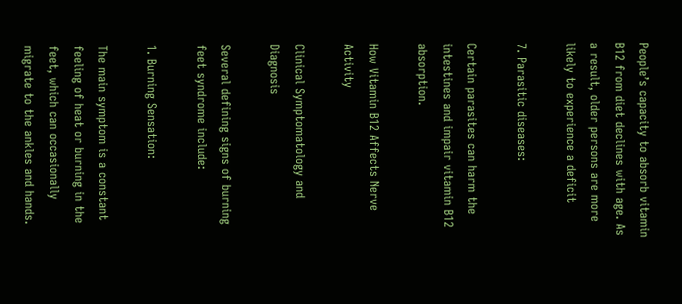People’s capacity to absorb vitamin B12 from diet declines with age. As a result, older persons are more likely to experience a deficit

7. Parasitic diseases:

Certain parasites can harm the intestines and impair vitamin B12 absorption.

How Vitamin B12 Affects Nerve Activity

Clinical Symptomatology and Diagnosis

Several defining signs of burning feet syndrome include:

1. Burning Sensation:

The main symptom is a constant feeling of heat or burning in the feet, which can occasionally migrate to the ankles and hands.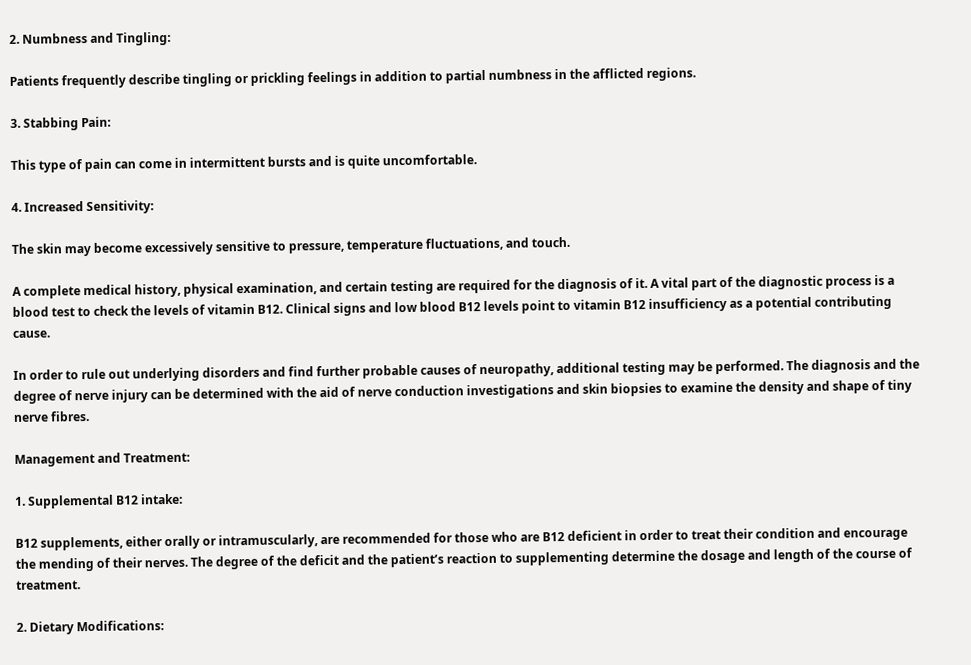2. Numbness and Tingling:

Patients frequently describe tingling or prickling feelings in addition to partial numbness in the afflicted regions.

3. Stabbing Pain:

This type of pain can come in intermittent bursts and is quite uncomfortable.

4. Increased Sensitivity:

The skin may become excessively sensitive to pressure, temperature fluctuations, and touch.

A complete medical history, physical examination, and certain testing are required for the diagnosis of it. A vital part of the diagnostic process is a blood test to check the levels of vitamin B12. Clinical signs and low blood B12 levels point to vitamin B12 insufficiency as a potential contributing cause.

In order to rule out underlying disorders and find further probable causes of neuropathy, additional testing may be performed. The diagnosis and the degree of nerve injury can be determined with the aid of nerve conduction investigations and skin biopsies to examine the density and shape of tiny nerve fibres.

Management and Treatment:

1. Supplemental B12 intake:

B12 supplements, either orally or intramuscularly, are recommended for those who are B12 deficient in order to treat their condition and encourage the mending of their nerves. The degree of the deficit and the patient’s reaction to supplementing determine the dosage and length of the course of treatment.

2. Dietary Modifications: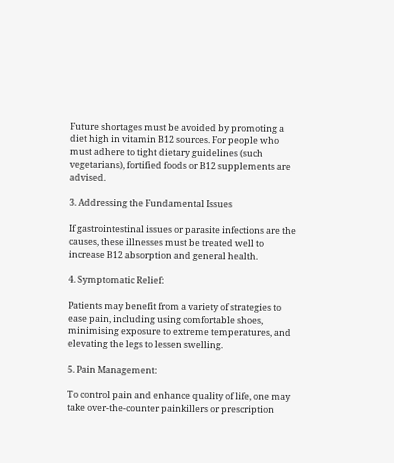Future shortages must be avoided by promoting a diet high in vitamin B12 sources. For people who must adhere to tight dietary guidelines (such vegetarians), fortified foods or B12 supplements are advised.

3. Addressing the Fundamental Issues

If gastrointestinal issues or parasite infections are the causes, these illnesses must be treated well to increase B12 absorption and general health.

4. Symptomatic Relief:

Patients may benefit from a variety of strategies to ease pain, including using comfortable shoes, minimising exposure to extreme temperatures, and elevating the legs to lessen swelling.

5. Pain Management:

To control pain and enhance quality of life, one may take over-the-counter painkillers or prescription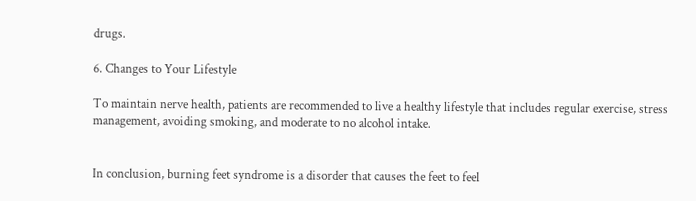drugs.

6. Changes to Your Lifestyle

To maintain nerve health, patients are recommended to live a healthy lifestyle that includes regular exercise, stress management, avoiding smoking, and moderate to no alcohol intake.


In conclusion, burning feet syndrome is a disorder that causes the feet to feel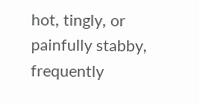hot, tingly, or painfully stabby, frequently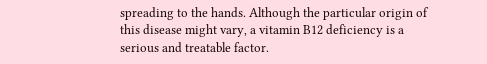spreading to the hands. Although the particular origin of this disease might vary, a vitamin B12 deficiency is a serious and treatable factor.